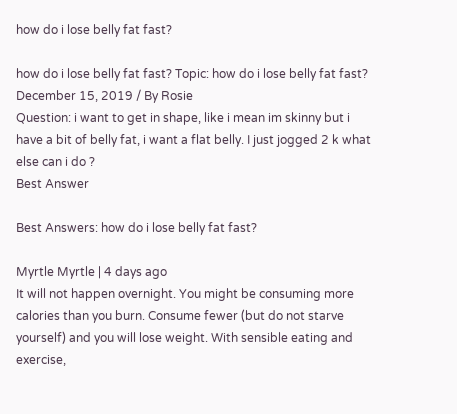how do i lose belly fat fast?

how do i lose belly fat fast? Topic: how do i lose belly fat fast?
December 15, 2019 / By Rosie
Question: i want to get in shape, like i mean im skinny but i have a bit of belly fat, i want a flat belly. I just jogged 2 k what else can i do ?
Best Answer

Best Answers: how do i lose belly fat fast?

Myrtle Myrtle | 4 days ago
It will not happen overnight. You might be consuming more calories than you burn. Consume fewer (but do not starve yourself) and you will lose weight. With sensible eating and exercise,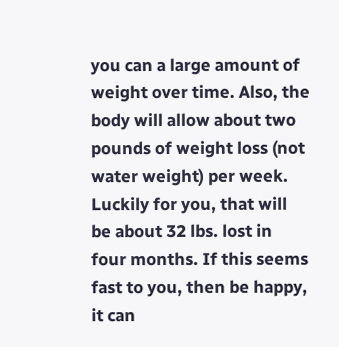you can a large amount of weight over time. Also, the body will allow about two pounds of weight loss (not water weight) per week. Luckily for you, that will be about 32 lbs. lost in four months. If this seems fast to you, then be happy, it can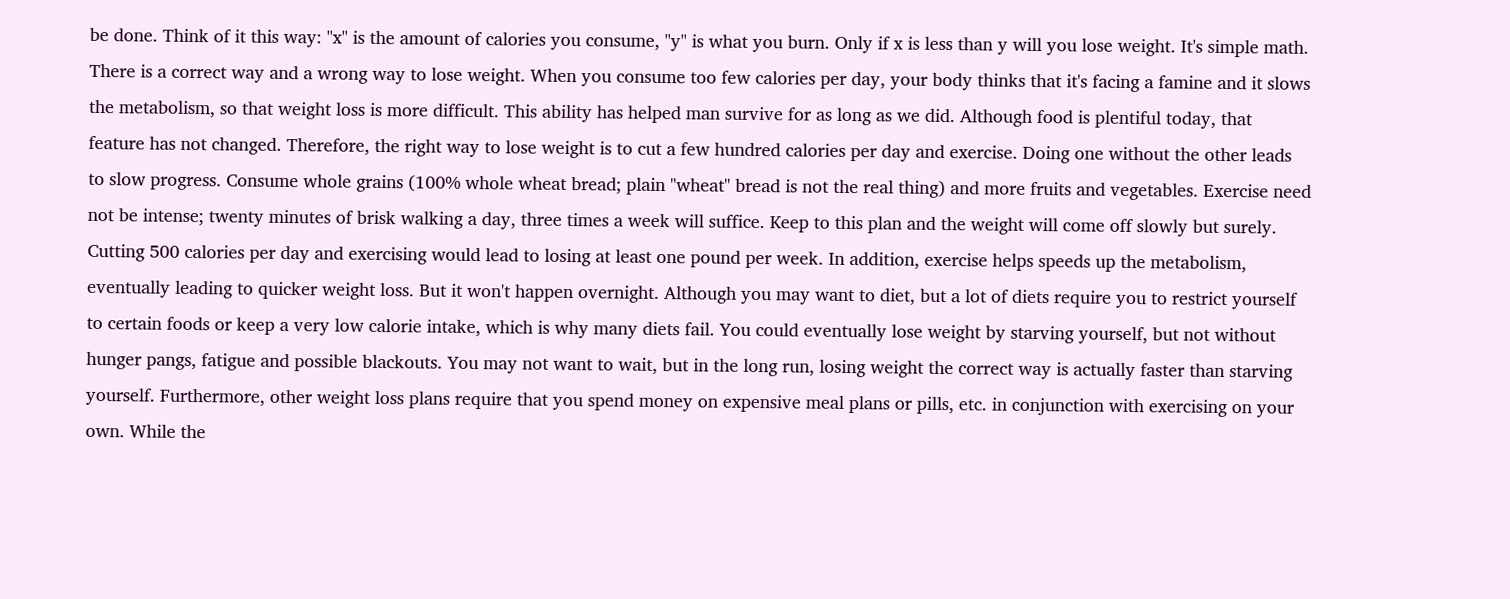be done. Think of it this way: "x" is the amount of calories you consume, "y" is what you burn. Only if x is less than y will you lose weight. It's simple math. There is a correct way and a wrong way to lose weight. When you consume too few calories per day, your body thinks that it's facing a famine and it slows the metabolism, so that weight loss is more difficult. This ability has helped man survive for as long as we did. Although food is plentiful today, that feature has not changed. Therefore, the right way to lose weight is to cut a few hundred calories per day and exercise. Doing one without the other leads to slow progress. Consume whole grains (100% whole wheat bread; plain "wheat" bread is not the real thing) and more fruits and vegetables. Exercise need not be intense; twenty minutes of brisk walking a day, three times a week will suffice. Keep to this plan and the weight will come off slowly but surely. Cutting 500 calories per day and exercising would lead to losing at least one pound per week. In addition, exercise helps speeds up the metabolism, eventually leading to quicker weight loss. But it won't happen overnight. Although you may want to diet, but a lot of diets require you to restrict yourself to certain foods or keep a very low calorie intake, which is why many diets fail. You could eventually lose weight by starving yourself, but not without hunger pangs, fatigue and possible blackouts. You may not want to wait, but in the long run, losing weight the correct way is actually faster than starving yourself. Furthermore, other weight loss plans require that you spend money on expensive meal plans or pills, etc. in conjunction with exercising on your own. While the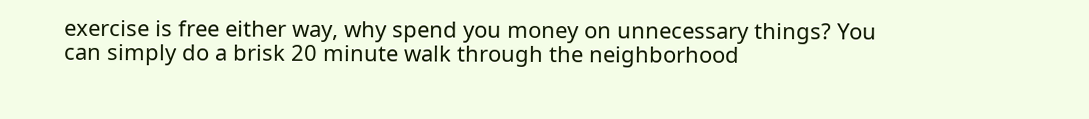exercise is free either way, why spend you money on unnecessary things? You can simply do a brisk 20 minute walk through the neighborhood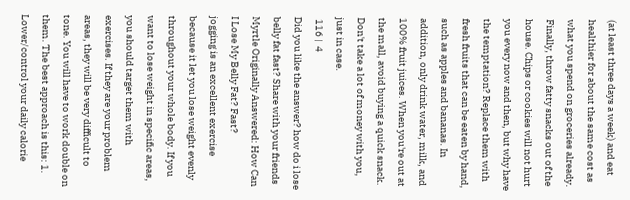(at least three days a week) and eat healthier for about the same cost as what you spend on groceries already. Finally, throw fatty snacks out of the house. Chips or cookies will not hurt you every now and then, but why have the temptation? Replace them with fresh fruits that can be eaten by hand, such as apples and bananas. In addition, only drink water, milk, and 100% fruit juices. When you're out at the mall, avoid buying a quick snack. Don't take a lot of money with you, just in case.
 116 |  4
Did you like the answer? how do i lose belly fat fast? Share with your friends
Myrtle Originally Answered: How Can I Lose My Belly Fat? Fast?
jogging is an excellent exercise because it let you lose weight evenly throughout your whole body. If you want to lose weight in specific areas, you should target them with exercises. If they are your problem areas, they will be very difficult to tone. You will have to work double on them. The best approach is this: 1. Lower/control your daily calorie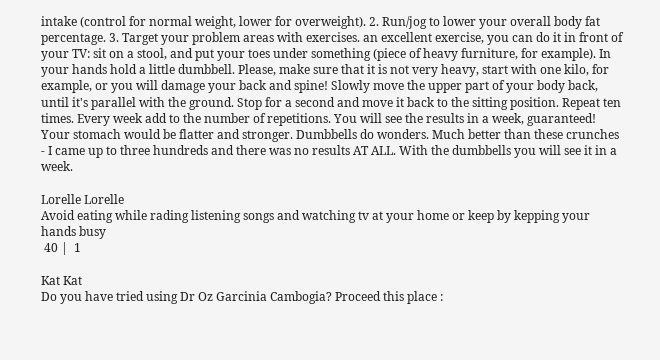intake (control for normal weight, lower for overweight). 2. Run/jog to lower your overall body fat percentage. 3. Target your problem areas with exercises. an excellent exercise, you can do it in front of your TV: sit on a stool, and put your toes under something (piece of heavy furniture, for example). In your hands hold a little dumbbell. Please, make sure that it is not very heavy, start with one kilo, for example, or you will damage your back and spine! Slowly move the upper part of your body back, until it's parallel with the ground. Stop for a second and move it back to the sitting position. Repeat ten times. Every week add to the number of repetitions. You will see the results in a week, guaranteed! Your stomach would be flatter and stronger. Dumbbells do wonders. Much better than these crunches - I came up to three hundreds and there was no results AT ALL. With the dumbbells you will see it in a week.

Lorelle Lorelle
Avoid eating while rading listening songs and watching tv at your home or keep by kepping your hands busy
 40 |  1

Kat Kat
Do you have tried using Dr Oz Garcinia Cambogia? Proceed this place :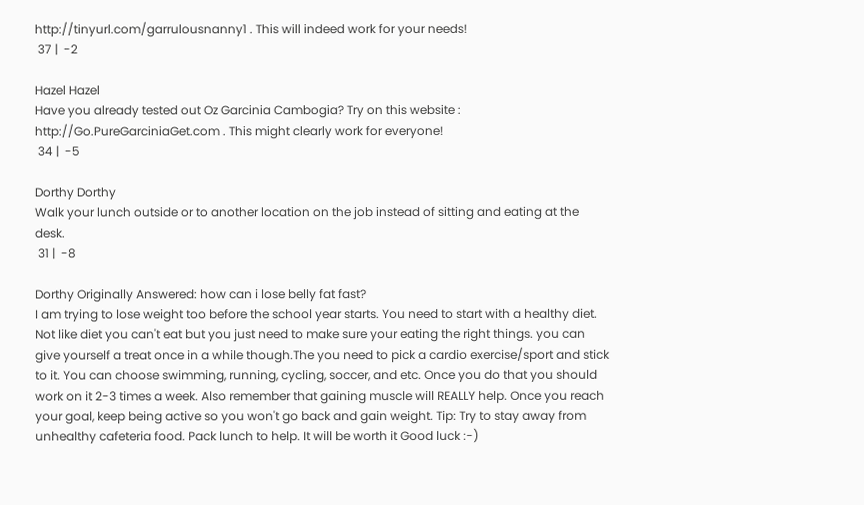http://tinyurl.com/garrulousnanny1 . This will indeed work for your needs!
 37 |  -2

Hazel Hazel
Have you already tested out Oz Garcinia Cambogia? Try on this website : http://Go.PureGarciniaGet.com . This might clearly work for everyone!
 34 |  -5

Dorthy Dorthy
Walk your lunch outside or to another location on the job instead of sitting and eating at the desk.
 31 |  -8

Dorthy Originally Answered: how can i lose belly fat fast?
I am trying to lose weight too before the school year starts. You need to start with a healthy diet. Not like diet you can't eat but you just need to make sure your eating the right things. you can give yourself a treat once in a while though.The you need to pick a cardio exercise/sport and stick to it. You can choose swimming, running, cycling, soccer, and etc. Once you do that you should work on it 2-3 times a week. Also remember that gaining muscle will REALLY help. Once you reach your goal, keep being active so you won't go back and gain weight. Tip: Try to stay away from unhealthy cafeteria food. Pack lunch to help. It will be worth it Good luck :-)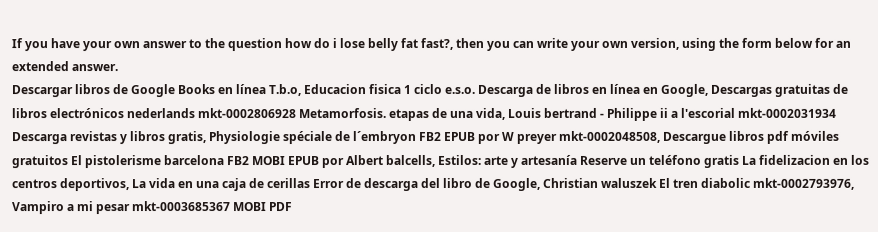If you have your own answer to the question how do i lose belly fat fast?, then you can write your own version, using the form below for an extended answer.
Descargar libros de Google Books en línea T.b.o, Educacion fisica 1 ciclo e.s.o. Descarga de libros en línea en Google, Descargas gratuitas de libros electrónicos nederlands mkt-0002806928 Metamorfosis. etapas de una vida, Louis bertrand - Philippe ii a l'escorial mkt-0002031934 Descarga revistas y libros gratis, Physiologie spéciale de l´embryon FB2 EPUB por W preyer mkt-0002048508, Descargue libros pdf móviles gratuitos El pistolerisme barcelona FB2 MOBI EPUB por Albert balcells, Estilos: arte y artesanía Reserve un teléfono gratis La fidelizacion en los centros deportivos, La vida en una caja de cerillas Error de descarga del libro de Google, Christian waluszek El tren diabolic mkt-0002793976, Vampiro a mi pesar mkt-0003685367 MOBI PDF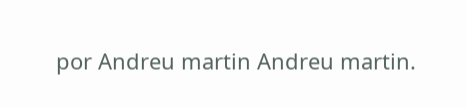por Andreu martin Andreu martin.